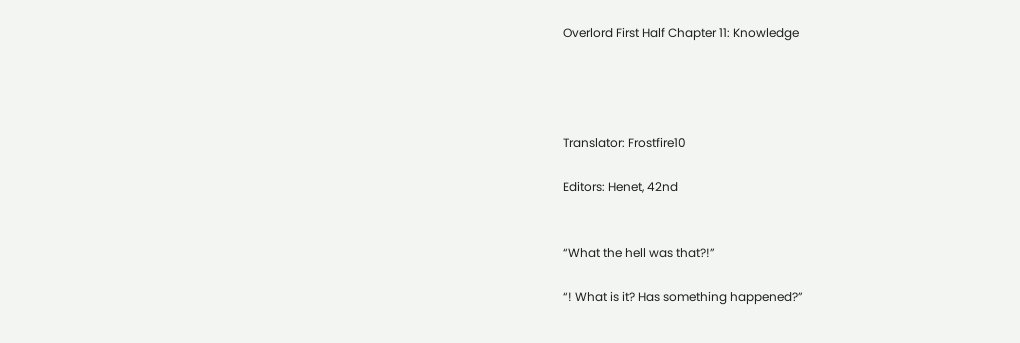Overlord First Half Chapter 11: Knowledge




Translator: Frostfire10

Editors: Henet, 42nd


“What the hell was that?!”

“! What is it? Has something happened?”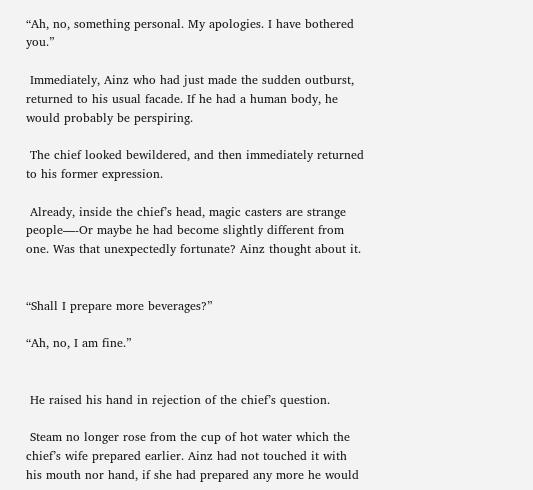“Ah, no, something personal. My apologies. I have bothered you.”

 Immediately, Ainz who had just made the sudden outburst, returned to his usual facade. If he had a human body, he would probably be perspiring.

 The chief looked bewildered, and then immediately returned to his former expression.

 Already, inside the chief’s head, magic casters are strange people—-Or maybe he had become slightly different from one. Was that unexpectedly fortunate? Ainz thought about it.


“Shall I prepare more beverages?”

“Ah, no, I am fine.”


 He raised his hand in rejection of the chief’s question.

 Steam no longer rose from the cup of hot water which the chief’s wife prepared earlier. Ainz had not touched it with his mouth nor hand, if she had prepared any more he would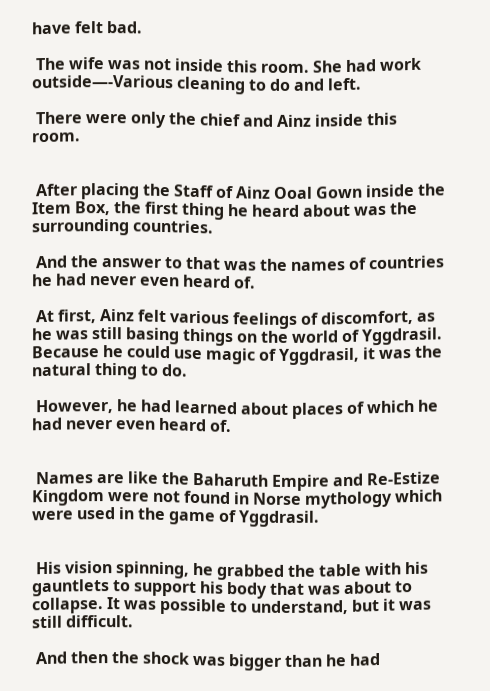have felt bad.

 The wife was not inside this room. She had work outside—-Various cleaning to do and left.

 There were only the chief and Ainz inside this room.


 After placing the Staff of Ainz Ooal Gown inside the Item Box, the first thing he heard about was the surrounding countries.

 And the answer to that was the names of countries he had never even heard of.

 At first, Ainz felt various feelings of discomfort, as he was still basing things on the world of Yggdrasil. Because he could use magic of Yggdrasil, it was the natural thing to do.

 However, he had learned about places of which he had never even heard of.


 Names are like the Baharuth Empire and Re-Estize Kingdom were not found in Norse mythology which were used in the game of Yggdrasil.


 His vision spinning, he grabbed the table with his gauntlets to support his body that was about to collapse. It was possible to understand, but it was still difficult.

 And then the shock was bigger than he had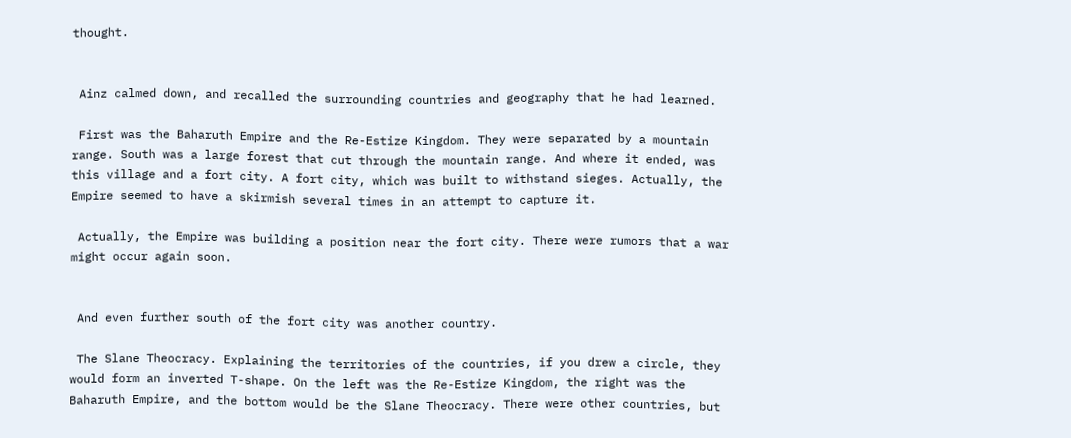thought.


 Ainz calmed down, and recalled the surrounding countries and geography that he had learned.

 First was the Baharuth Empire and the Re-Estize Kingdom. They were separated by a mountain range. South was a large forest that cut through the mountain range. And where it ended, was this village and a fort city. A fort city, which was built to withstand sieges. Actually, the Empire seemed to have a skirmish several times in an attempt to capture it.

 Actually, the Empire was building a position near the fort city. There were rumors that a war might occur again soon.


 And even further south of the fort city was another country.

 The Slane Theocracy. Explaining the territories of the countries, if you drew a circle, they would form an inverted T-shape. On the left was the Re-Estize Kingdom, the right was the Baharuth Empire, and the bottom would be the Slane Theocracy. There were other countries, but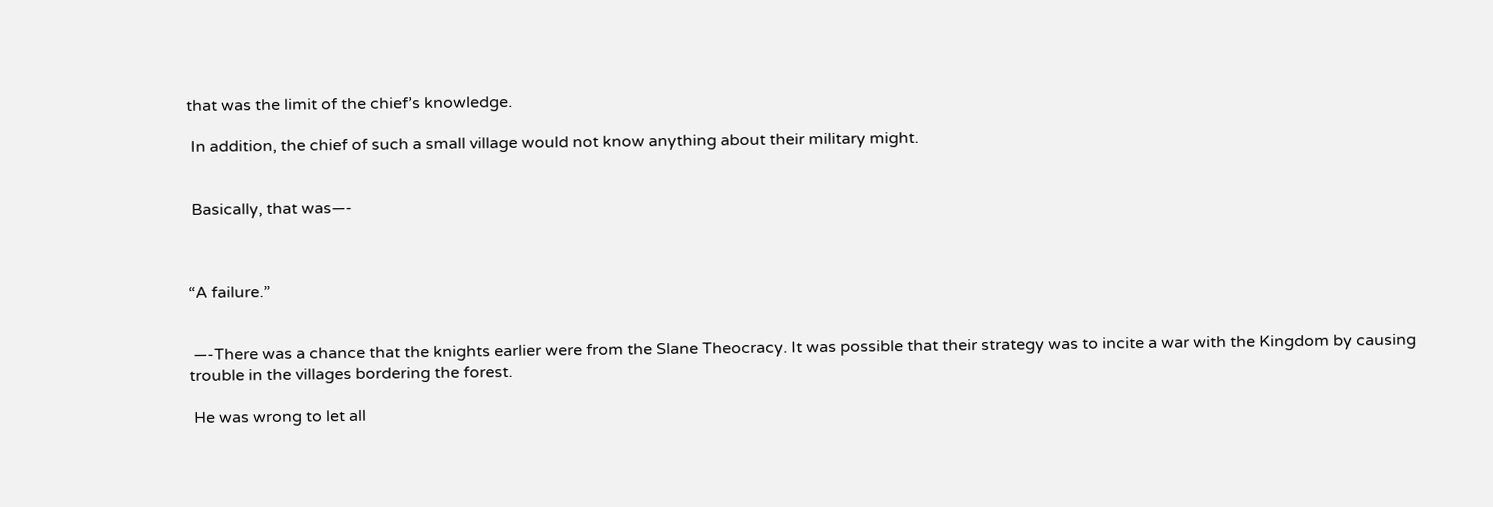that was the limit of the chief’s knowledge.

 In addition, the chief of such a small village would not know anything about their military might.


 Basically, that was—-



“A failure.”


 —-There was a chance that the knights earlier were from the Slane Theocracy. It was possible that their strategy was to incite a war with the Kingdom by causing trouble in the villages bordering the forest.

 He was wrong to let all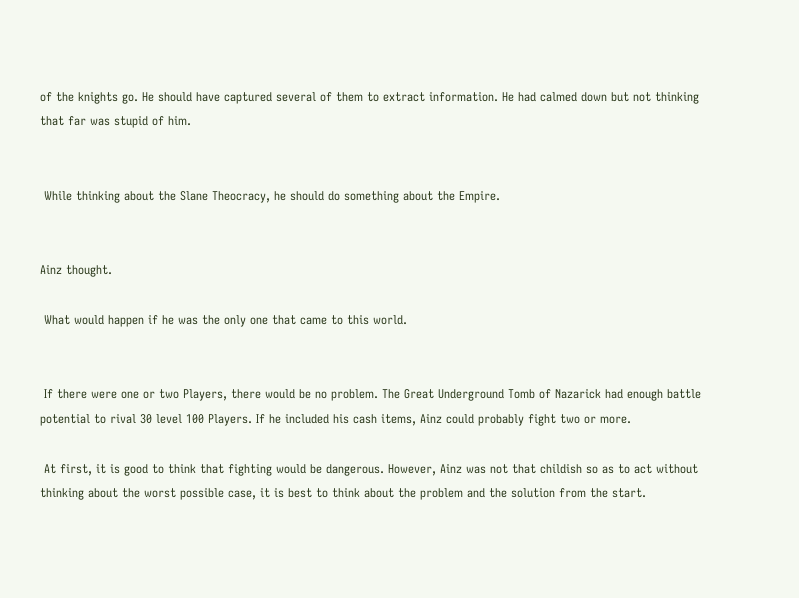of the knights go. He should have captured several of them to extract information. He had calmed down but not thinking that far was stupid of him.


 While thinking about the Slane Theocracy, he should do something about the Empire.


Ainz thought.

 What would happen if he was the only one that came to this world.


 If there were one or two Players, there would be no problem. The Great Underground Tomb of Nazarick had enough battle potential to rival 30 level 100 Players. If he included his cash items, Ainz could probably fight two or more.

 At first, it is good to think that fighting would be dangerous. However, Ainz was not that childish so as to act without thinking about the worst possible case, it is best to think about the problem and the solution from the start.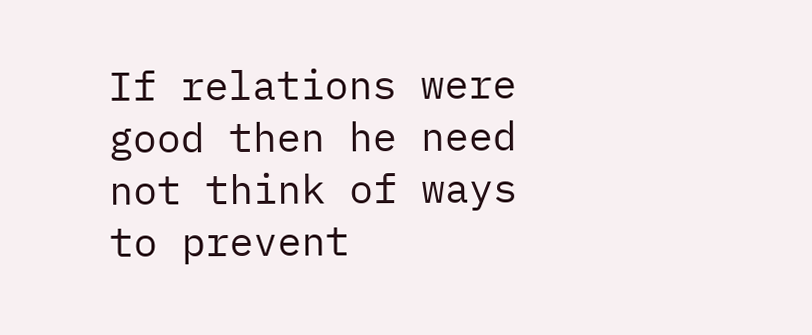If relations were good then he need not think of ways to prevent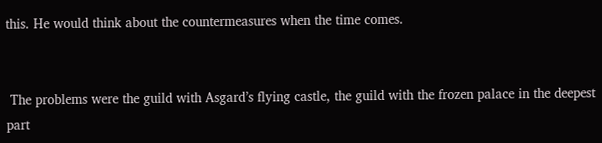this. He would think about the countermeasures when the time comes.


 The problems were the guild with Asgard’s flying castle, the guild with the frozen palace in the deepest part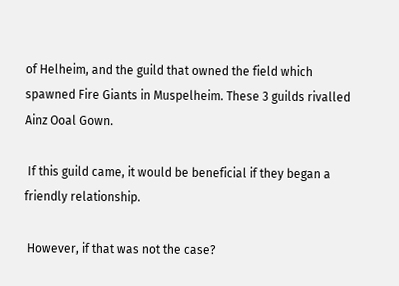of Helheim, and the guild that owned the field which spawned Fire Giants in Muspelheim. These 3 guilds rivalled Ainz Ooal Gown.

 If this guild came, it would be beneficial if they began a friendly relationship.

 However, if that was not the case?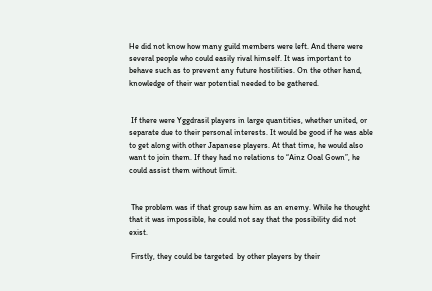He did not know how many guild members were left. And there were several people who could easily rival himself. It was important to behave such as to prevent any future hostilities. On the other hand, knowledge of their war potential needed to be gathered.


 If there were Yggdrasil players in large quantities, whether united, or separate due to their personal interests. It would be good if he was able to get along with other Japanese players. At that time, he would also want to join them. If they had no relations to “Ainz Ooal Gown”, he could assist them without limit.


 The problem was if that group saw him as an enemy. While he thought that it was impossible, he could not say that the possibility did not exist.

 Firstly, they could be targeted  by other players by their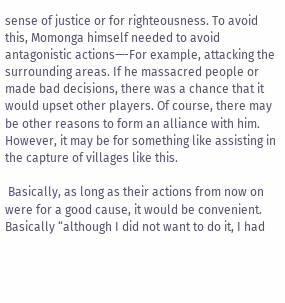sense of justice or for righteousness. To avoid this, Momonga himself needed to avoid antagonistic actions—-For example, attacking the surrounding areas. If he massacred people or made bad decisions, there was a chance that it would upset other players. Of course, there may be other reasons to form an alliance with him. However, it may be for something like assisting in the capture of villages like this.

 Basically, as long as their actions from now on were for a good cause, it would be convenient. Basically “although I did not want to do it, I had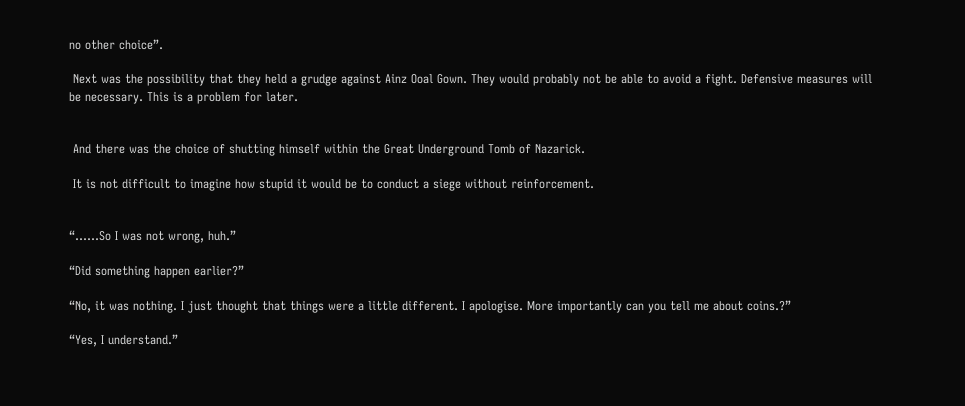no other choice”.

 Next was the possibility that they held a grudge against Ainz Ooal Gown. They would probably not be able to avoid a fight. Defensive measures will be necessary. This is a problem for later.


 And there was the choice of shutting himself within the Great Underground Tomb of Nazarick.

 It is not difficult to imagine how stupid it would be to conduct a siege without reinforcement.


“……So I was not wrong, huh.”

“Did something happen earlier?”

“No, it was nothing. I just thought that things were a little different. I apologise. More importantly can you tell me about coins.?”

“Yes, I understand.”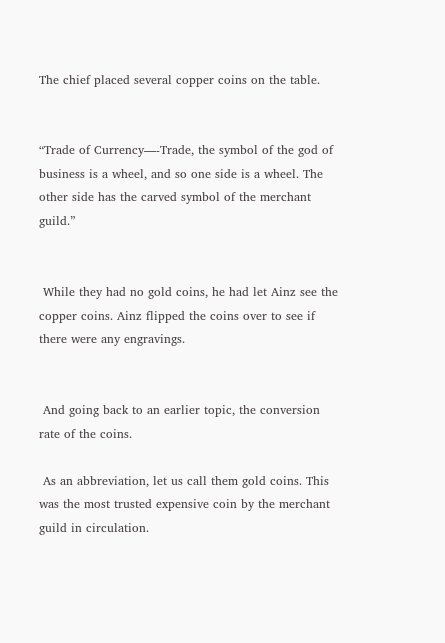The chief placed several copper coins on the table.


“Trade of Currency—-Trade, the symbol of the god of business is a wheel, and so one side is a wheel. The other side has the carved symbol of the merchant guild.”


 While they had no gold coins, he had let Ainz see the copper coins. Ainz flipped the coins over to see if there were any engravings.


 And going back to an earlier topic, the conversion rate of the coins.

 As an abbreviation, let us call them gold coins. This was the most trusted expensive coin by the merchant guild in circulation.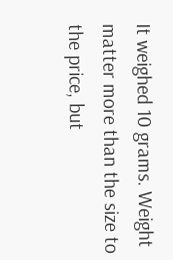It weighed 10 grams. Weight matter more than the size to the price, but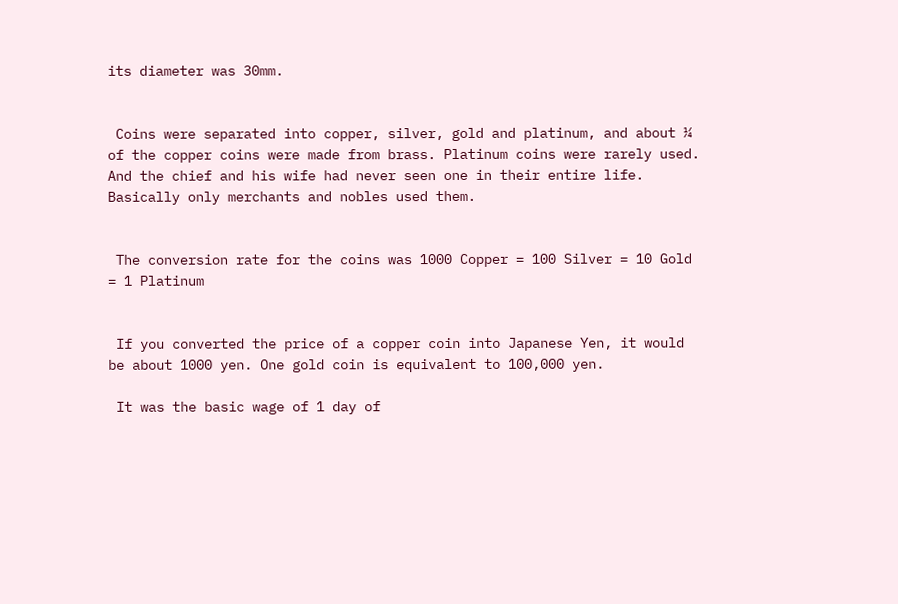its diameter was 30mm.


 Coins were separated into copper, silver, gold and platinum, and about ¼ of the copper coins were made from brass. Platinum coins were rarely used. And the chief and his wife had never seen one in their entire life. Basically only merchants and nobles used them.


 The conversion rate for the coins was 1000 Copper = 100 Silver = 10 Gold = 1 Platinum


 If you converted the price of a copper coin into Japanese Yen, it would be about 1000 yen. One gold coin is equivalent to 100,000 yen.

 It was the basic wage of 1 day of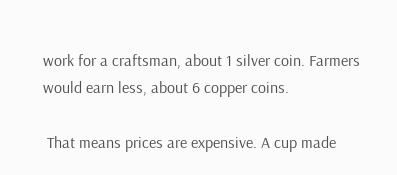work for a craftsman, about 1 silver coin. Farmers would earn less, about 6 copper coins.

 That means prices are expensive. A cup made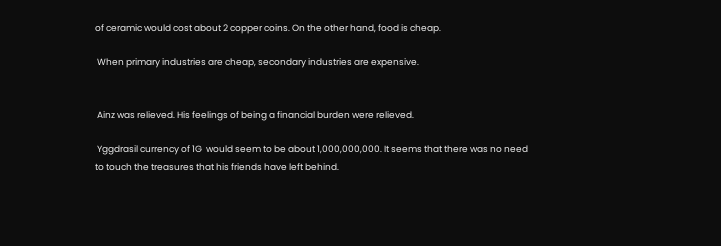of ceramic would cost about 2 copper coins. On the other hand, food is cheap.

 When primary industries are cheap, secondary industries are expensive.


 Ainz was relieved. His feelings of being a financial burden were relieved.

 Yggdrasil currency of 1G  would seem to be about 1,000,000,000. It seems that there was no need to touch the treasures that his friends have left behind.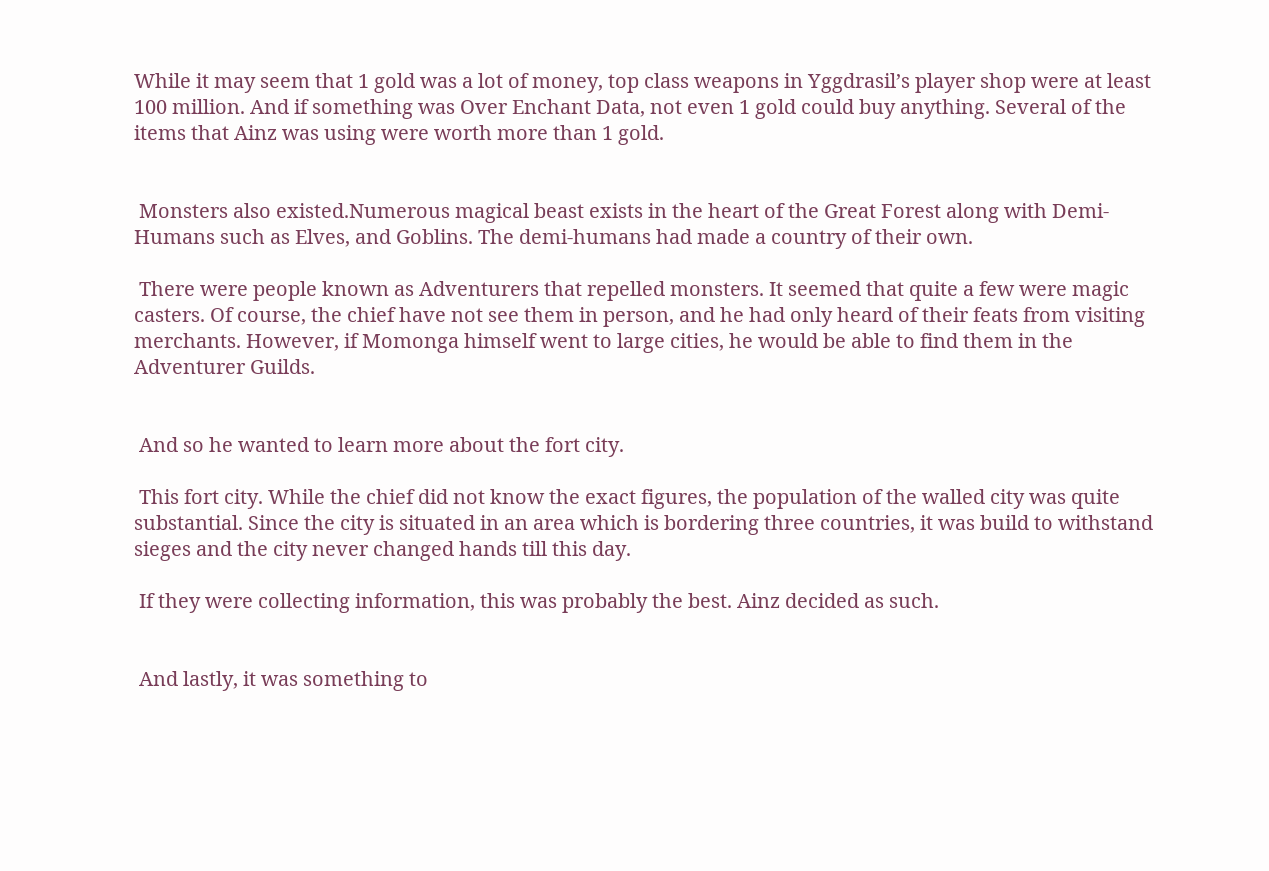While it may seem that 1 gold was a lot of money, top class weapons in Yggdrasil’s player shop were at least 100 million. And if something was Over Enchant Data, not even 1 gold could buy anything. Several of the items that Ainz was using were worth more than 1 gold.


 Monsters also existed.Numerous magical beast exists in the heart of the Great Forest along with Demi-Humans such as Elves, and Goblins. The demi-humans had made a country of their own.

 There were people known as Adventurers that repelled monsters. It seemed that quite a few were magic casters. Of course, the chief have not see them in person, and he had only heard of their feats from visiting merchants. However, if Momonga himself went to large cities, he would be able to find them in the Adventurer Guilds.


 And so he wanted to learn more about the fort city.

 This fort city. While the chief did not know the exact figures, the population of the walled city was quite substantial. Since the city is situated in an area which is bordering three countries, it was build to withstand sieges and the city never changed hands till this day.

 If they were collecting information, this was probably the best. Ainz decided as such.


 And lastly, it was something to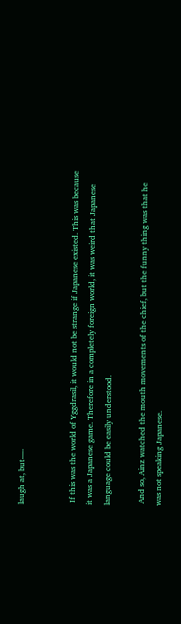laugh at, but—-


 If this was the world of Yggdrasil, it would not be strange if Japanese existed. This was because it was a Japanese game. Therefore in a completely foreign world, it was weird that Japanese language could be easily understood.

 And so, Ainz watched the mouth movements of the chief, but the funny thing was that he was not speaking Japanese.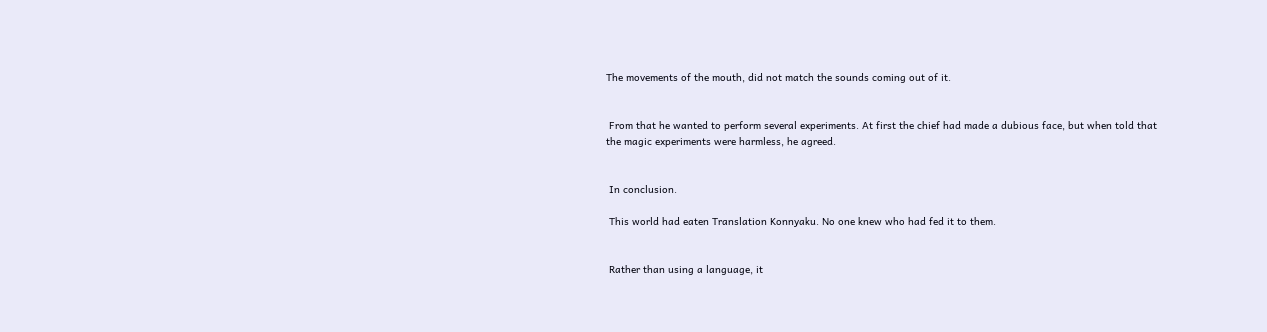The movements of the mouth, did not match the sounds coming out of it.


 From that he wanted to perform several experiments. At first the chief had made a dubious face, but when told that the magic experiments were harmless, he agreed.


 In conclusion.

 This world had eaten Translation Konnyaku. No one knew who had fed it to them.


 Rather than using a language, it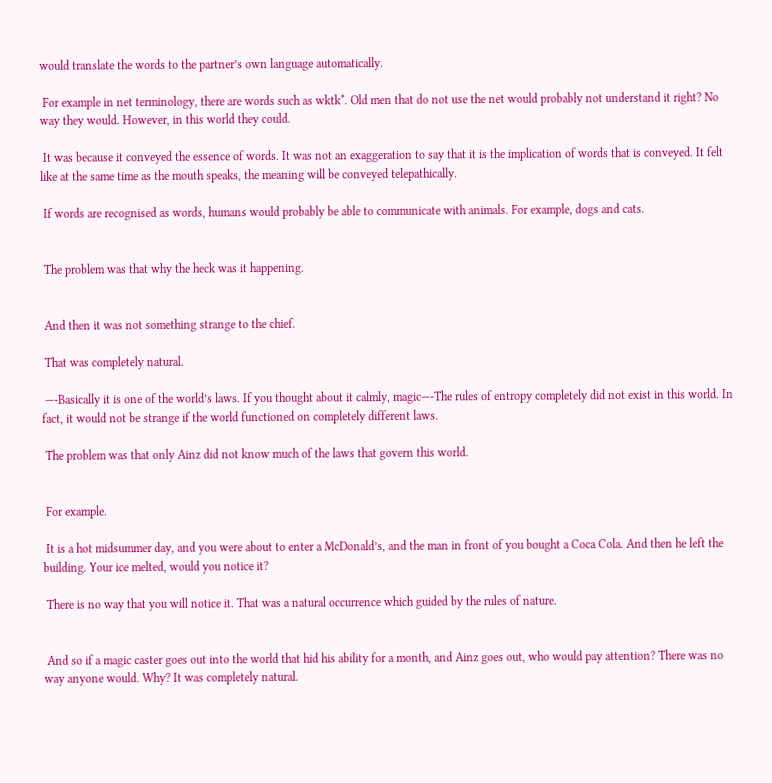would translate the words to the partner’s own language automatically.

 For example in net terminology, there are words such as wktk*. Old men that do not use the net would probably not understand it right? No way they would. However, in this world they could.

 It was because it conveyed the essence of words. It was not an exaggeration to say that it is the implication of words that is conveyed. It felt like at the same time as the mouth speaks, the meaning will be conveyed telepathically.

 If words are recognised as words, humans would probably be able to communicate with animals. For example, dogs and cats.


 The problem was that why the heck was it happening.


 And then it was not something strange to the chief.

 That was completely natural.

 —-Basically it is one of the world’s laws. If you thought about it calmly, magic—-The rules of entropy completely did not exist in this world. In fact, it would not be strange if the world functioned on completely different laws.

 The problem was that only Ainz did not know much of the laws that govern this world.


 For example.

 It is a hot midsummer day, and you were about to enter a McDonald’s, and the man in front of you bought a Coca Cola. And then he left the building. Your ice melted, would you notice it?

 There is no way that you will notice it. That was a natural occurrence which guided by the rules of nature.


 And so if a magic caster goes out into the world that hid his ability for a month, and Ainz goes out, who would pay attention? There was no way anyone would. Why? It was completely natural.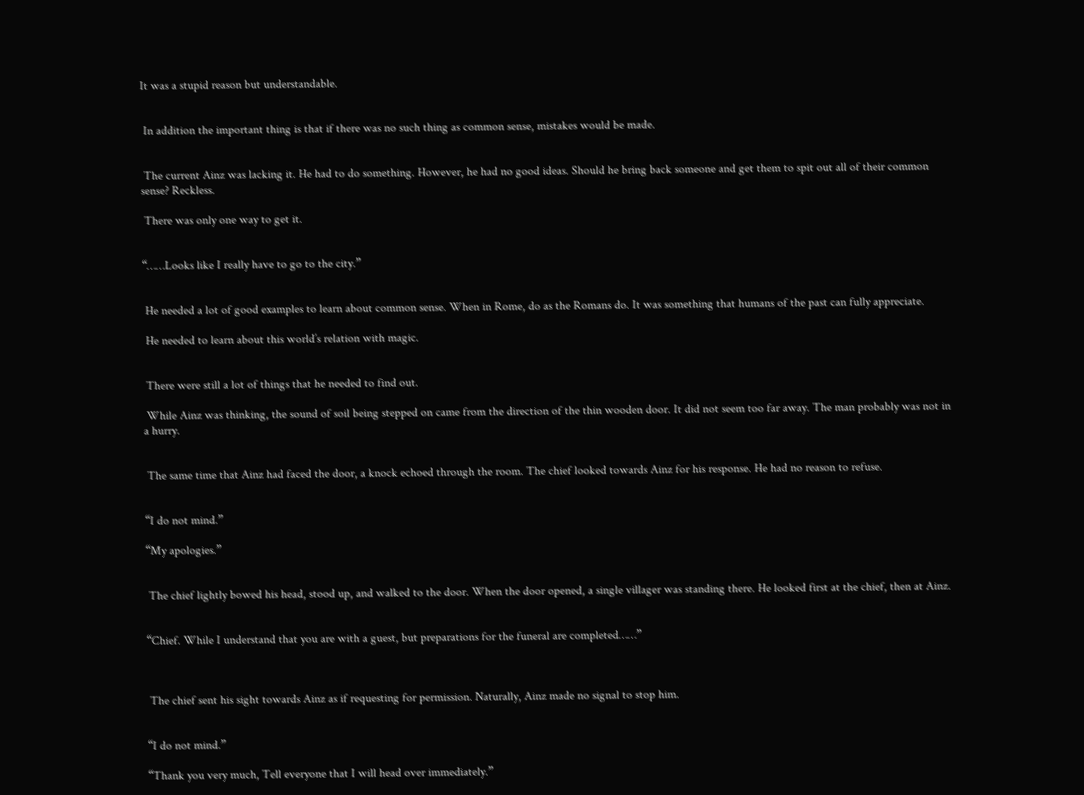It was a stupid reason but understandable.


 In addition the important thing is that if there was no such thing as common sense, mistakes would be made.


 The current Ainz was lacking it. He had to do something. However, he had no good ideas. Should he bring back someone and get them to spit out all of their common sense? Reckless.

 There was only one way to get it.


“……Looks like I really have to go to the city.”


 He needed a lot of good examples to learn about common sense. When in Rome, do as the Romans do. It was something that humans of the past can fully appreciate.

 He needed to learn about this world’s relation with magic.


 There were still a lot of things that he needed to find out.

 While Ainz was thinking, the sound of soil being stepped on came from the direction of the thin wooden door. It did not seem too far away. The man probably was not in a hurry.


 The same time that Ainz had faced the door, a knock echoed through the room. The chief looked towards Ainz for his response. He had no reason to refuse.


“I do not mind.”

“My apologies.”


 The chief lightly bowed his head, stood up, and walked to the door. When the door opened, a single villager was standing there. He looked first at the chief, then at Ainz.


“Chief. While I understand that you are with a guest, but preparations for the funeral are completed……”



 The chief sent his sight towards Ainz as if requesting for permission. Naturally, Ainz made no signal to stop him.


“I do not mind.”

“Thank you very much, Tell everyone that I will head over immediately.”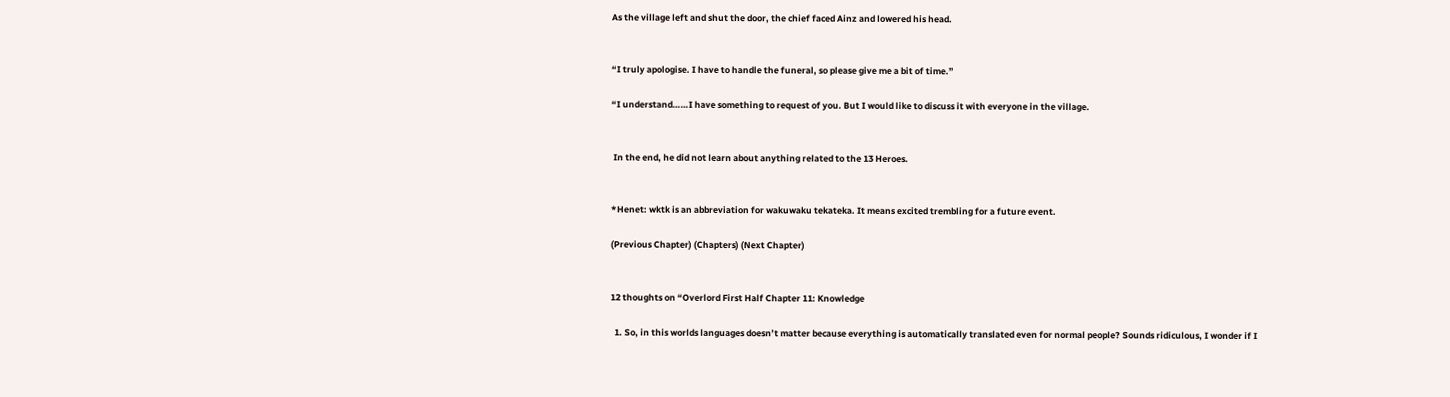As the village left and shut the door, the chief faced Ainz and lowered his head.


“I truly apologise. I have to handle the funeral, so please give me a bit of time.”

“I understand……I have something to request of you. But I would like to discuss it with everyone in the village.


 In the end, he did not learn about anything related to the 13 Heroes.


*Henet: wktk is an abbreviation for wakuwaku tekateka. It means excited trembling for a future event.

(Previous Chapter) (Chapters) (Next Chapter)


12 thoughts on “Overlord First Half Chapter 11: Knowledge

  1. So, in this worlds languages doesn’t matter because everything is automatically translated even for normal people? Sounds ridiculous, I wonder if I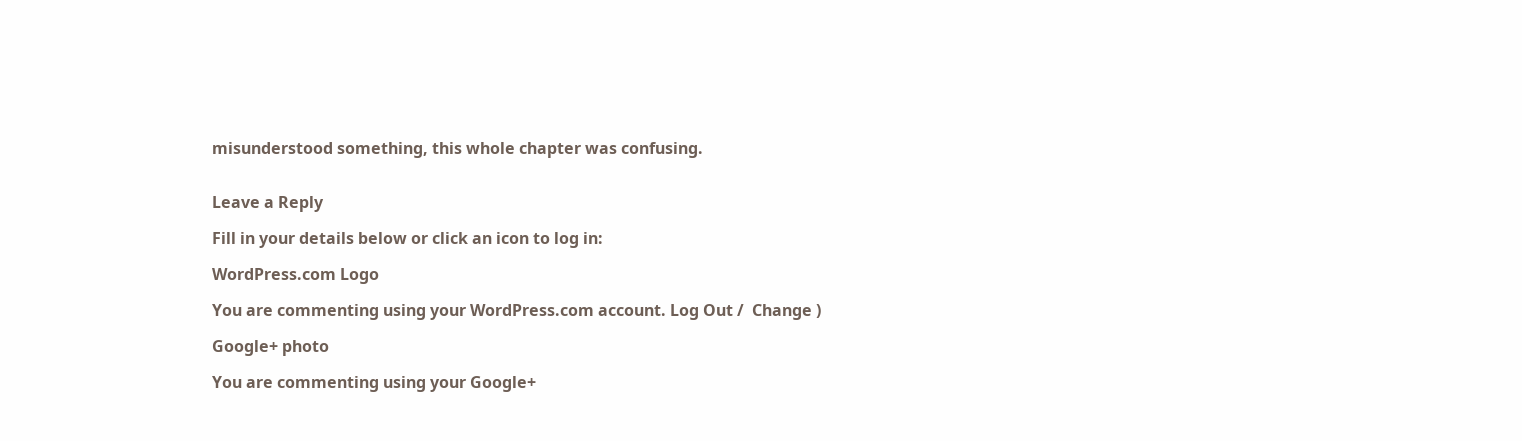misunderstood something, this whole chapter was confusing.


Leave a Reply

Fill in your details below or click an icon to log in:

WordPress.com Logo

You are commenting using your WordPress.com account. Log Out /  Change )

Google+ photo

You are commenting using your Google+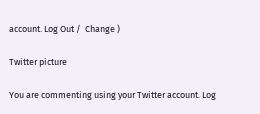account. Log Out /  Change )

Twitter picture

You are commenting using your Twitter account. Log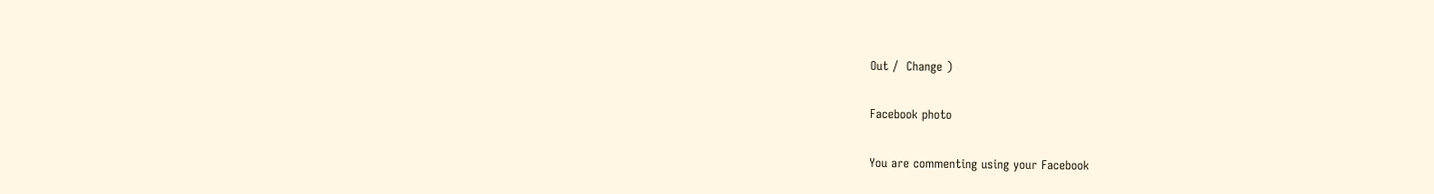Out /  Change )

Facebook photo

You are commenting using your Facebook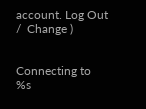account. Log Out /  Change )


Connecting to %s